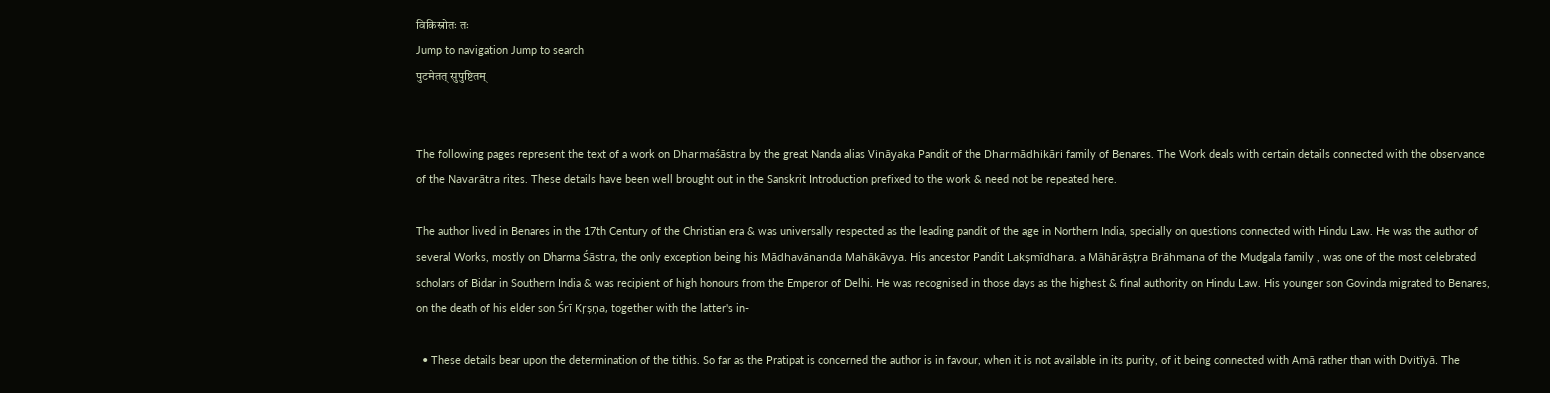विकिस्रोतः तः
Jump to navigation Jump to search
पुटमेतत् सुपुष्टितम्


The following pages represent the text of a work on Dharmaśāstra by the great Nanda alias Vināyaka Pandit of the Dharmādhikāri family of Benares. The Work deals with certain details connected with the observance of the Navarātra rites. These details have been well brought out in the Sanskrit Introduction prefixed to the work & need not be repeated here.

The author lived in Benares in the 17th Century of the Christian era & was universally respected as the leading pandit of the age in Northern India, specially on questions connected with Hindu Law. He was the author of several Works, mostly on Dharma Śāstra, the only exception being his Mādhavānanda Mahākāvya. His ancestor Pandit Lakșmīdhara. a Māhārāșțra Brāhmana of the Mudgala family , was one of the most celebrated scholars of Bidar in Southern India & was recipient of high honours from the Emperor of Delhi. He was recognised in those days as the highest & final authority on Hindu Law. His younger son Govinda migrated to Benares, on the death of his elder son Śrī Kŗșņa, together with the latter's in-

  • These details bear upon the determination of the tithis. So far as the Pratipat is concerned the author is in favour, when it is not available in its purity, of it being connected with Amā rather than with Dvitīyā. The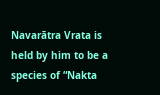Navarātra Vrata is held by him to be a species of “Nakta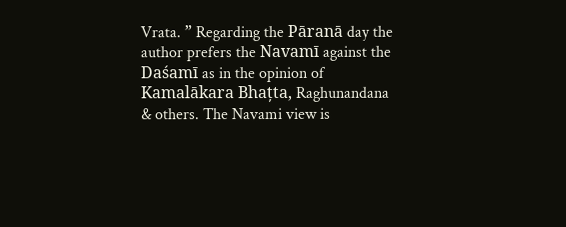Vrata. ” Regarding the Pāranā day the author prefers the Navamī against the Daśamī as in the opinion of Kamalākara Bhațta, Raghunandana & others. The Navami view is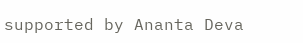supported by Ananta Deva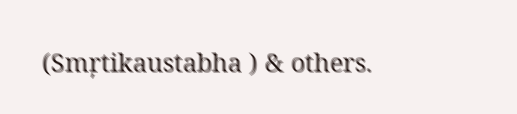(Smŗtikaustabha ) & others.